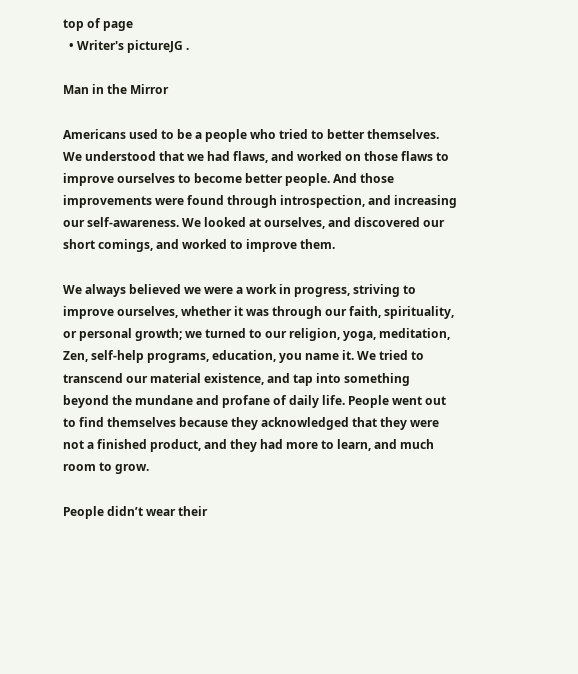top of page
  • Writer's pictureJG .

Man in the Mirror

Americans used to be a people who tried to better themselves. We understood that we had flaws, and worked on those flaws to improve ourselves to become better people. And those improvements were found through introspection, and increasing our self-awareness. We looked at ourselves, and discovered our short comings, and worked to improve them.

We always believed we were a work in progress, striving to improve ourselves, whether it was through our faith, spirituality, or personal growth; we turned to our religion, yoga, meditation, Zen, self-help programs, education, you name it. We tried to transcend our material existence, and tap into something beyond the mundane and profane of daily life. People went out to find themselves because they acknowledged that they were not a finished product, and they had more to learn, and much room to grow.

People didn’t wear their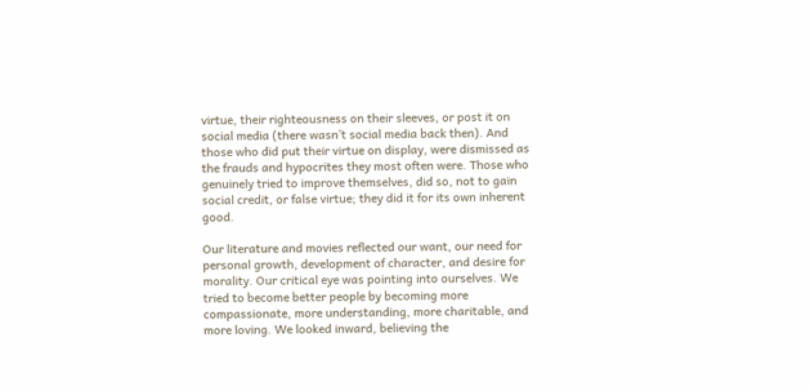virtue, their righteousness on their sleeves, or post it on social media (there wasn’t social media back then). And those who did put their virtue on display, were dismissed as the frauds and hypocrites they most often were. Those who genuinely tried to improve themselves, did so, not to gain social credit, or false virtue; they did it for its own inherent good.

Our literature and movies reflected our want, our need for personal growth, development of character, and desire for morality. Our critical eye was pointing into ourselves. We tried to become better people by becoming more compassionate, more understanding, more charitable, and more loving. We looked inward, believing the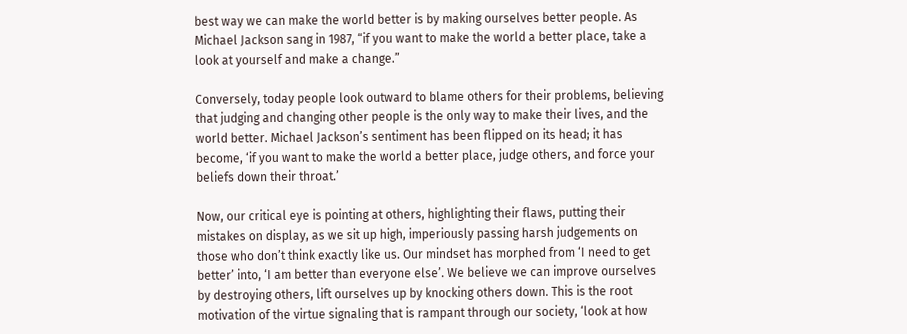best way we can make the world better is by making ourselves better people. As Michael Jackson sang in 1987, “if you want to make the world a better place, take a look at yourself and make a change.”

Conversely, today people look outward to blame others for their problems, believing that judging and changing other people is the only way to make their lives, and the world better. Michael Jackson’s sentiment has been flipped on its head; it has become, ‘if you want to make the world a better place, judge others, and force your beliefs down their throat.’

Now, our critical eye is pointing at others, highlighting their flaws, putting their mistakes on display, as we sit up high, imperiously passing harsh judgements on those who don’t think exactly like us. Our mindset has morphed from ‘I need to get better’ into, ‘I am better than everyone else’. We believe we can improve ourselves by destroying others, lift ourselves up by knocking others down. This is the root motivation of the virtue signaling that is rampant through our society, ‘look at how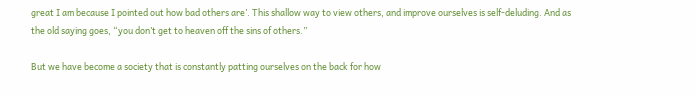great I am because I pointed out how bad others are’. This shallow way to view others, and improve ourselves is self-deluding. And as the old saying goes, “you don’t get to heaven off the sins of others.”

But we have become a society that is constantly patting ourselves on the back for how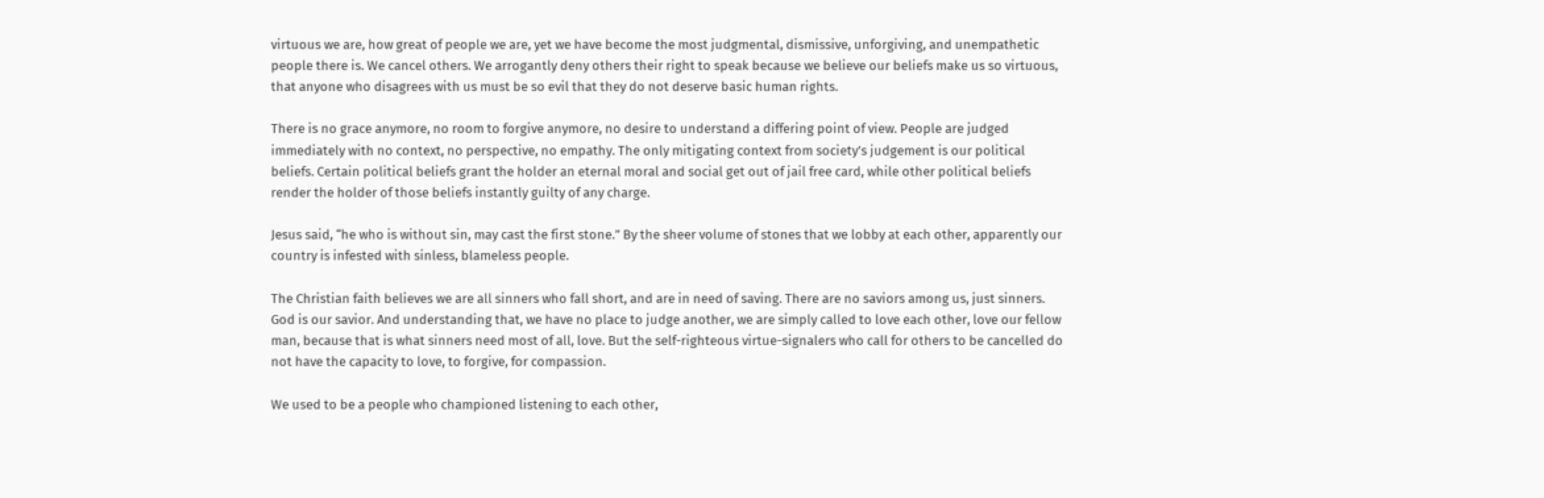virtuous we are, how great of people we are, yet we have become the most judgmental, dismissive, unforgiving, and unempathetic people there is. We cancel others. We arrogantly deny others their right to speak because we believe our beliefs make us so virtuous, that anyone who disagrees with us must be so evil that they do not deserve basic human rights.

There is no grace anymore, no room to forgive anymore, no desire to understand a differing point of view. People are judged immediately with no context, no perspective, no empathy. The only mitigating context from society’s judgement is our political beliefs. Certain political beliefs grant the holder an eternal moral and social get out of jail free card, while other political beliefs render the holder of those beliefs instantly guilty of any charge.

Jesus said, “he who is without sin, may cast the first stone.” By the sheer volume of stones that we lobby at each other, apparently our country is infested with sinless, blameless people.

The Christian faith believes we are all sinners who fall short, and are in need of saving. There are no saviors among us, just sinners. God is our savior. And understanding that, we have no place to judge another, we are simply called to love each other, love our fellow man, because that is what sinners need most of all, love. But the self-righteous virtue-signalers who call for others to be cancelled do not have the capacity to love, to forgive, for compassion.

We used to be a people who championed listening to each other,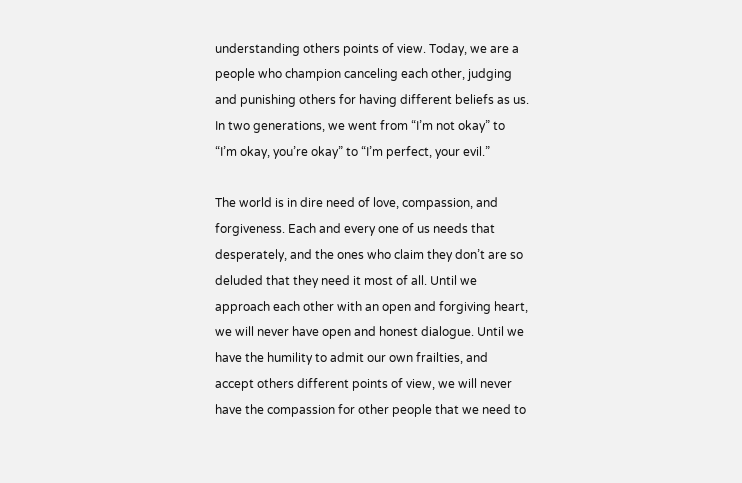understanding others points of view. Today, we are a people who champion canceling each other, judging and punishing others for having different beliefs as us. In two generations, we went from “I’m not okay” to “I’m okay, you’re okay” to “I’m perfect, your evil.”

The world is in dire need of love, compassion, and forgiveness. Each and every one of us needs that desperately, and the ones who claim they don’t are so deluded that they need it most of all. Until we approach each other with an open and forgiving heart, we will never have open and honest dialogue. Until we have the humility to admit our own frailties, and accept others different points of view, we will never have the compassion for other people that we need to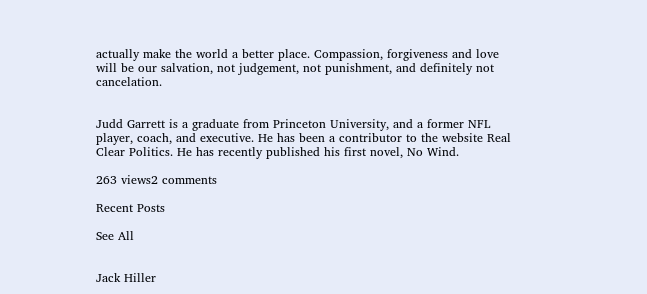actually make the world a better place. Compassion, forgiveness and love will be our salvation, not judgement, not punishment, and definitely not cancelation.


Judd Garrett is a graduate from Princeton University, and a former NFL player, coach, and executive. He has been a contributor to the website Real Clear Politics. He has recently published his first novel, No Wind.

263 views2 comments

Recent Posts

See All


Jack Hiller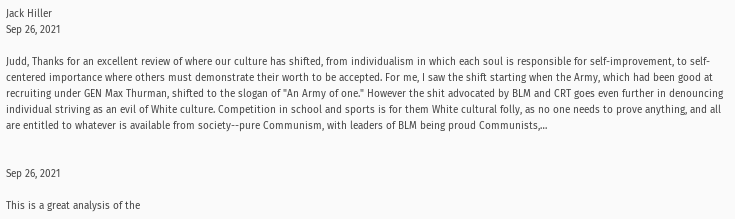Jack Hiller
Sep 26, 2021

Judd, Thanks for an excellent review of where our culture has shifted, from individualism in which each soul is responsible for self-improvement, to self-centered importance where others must demonstrate their worth to be accepted. For me, I saw the shift starting when the Army, which had been good at recruiting under GEN Max Thurman, shifted to the slogan of "An Army of one." However the shit advocated by BLM and CRT goes even further in denouncing individual striving as an evil of White culture. Competition in school and sports is for them White cultural folly, as no one needs to prove anything, and all are entitled to whatever is available from society--pure Communism, with leaders of BLM being proud Communists,…


Sep 26, 2021

This is a great analysis of the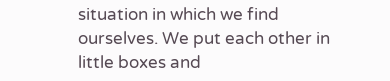situation in which we find ourselves. We put each other in little boxes and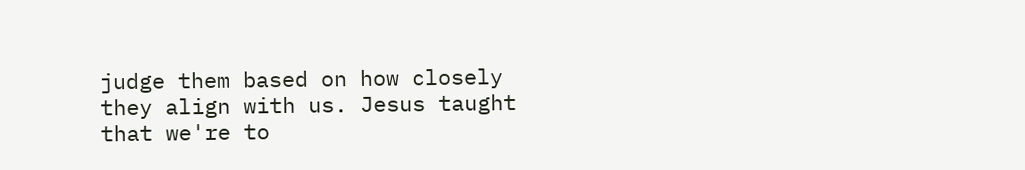judge them based on how closely they align with us. Jesus taught that we're to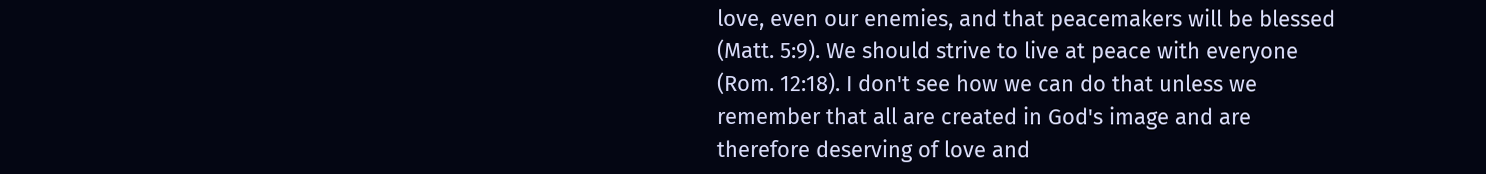love, even our enemies, and that peacemakers will be blessed (Matt. 5:9). We should strive to live at peace with everyone (Rom. 12:18). I don't see how we can do that unless we remember that all are created in God's image and are therefore deserving of love and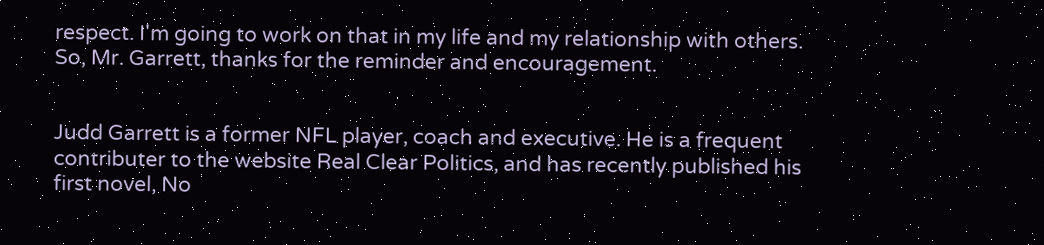respect. I'm going to work on that in my life and my relationship with others. So, Mr. Garrett, thanks for the reminder and encouragement.


Judd Garrett is a former NFL player, coach and executive. He is a frequent contributer to the website Real Clear Politics, and has recently published his first novel, No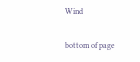Wind

bottom of page